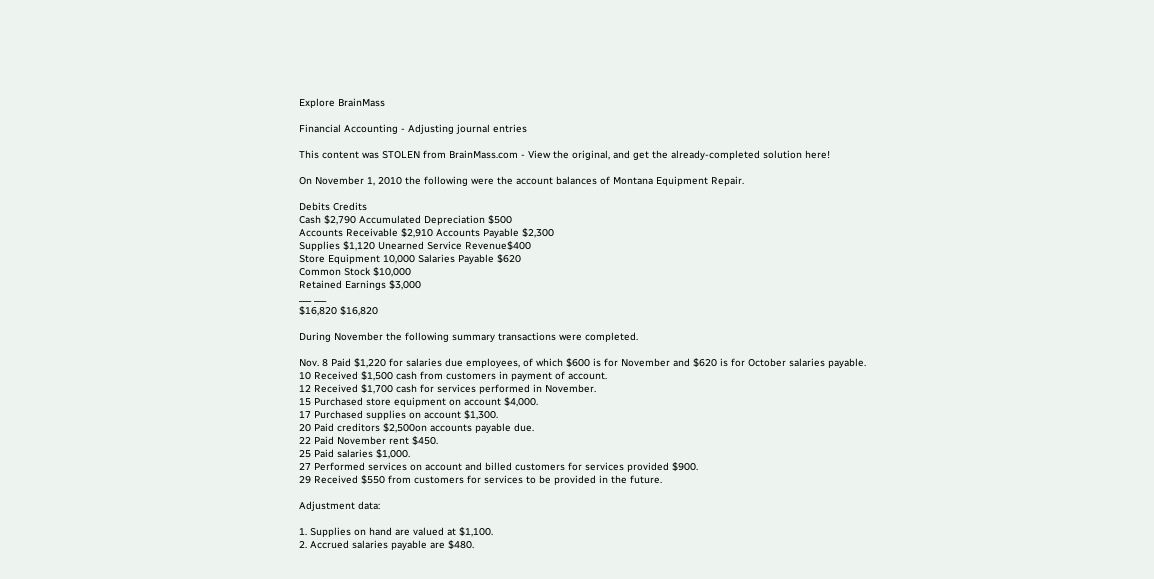Explore BrainMass

Financial Accounting - Adjusting journal entries

This content was STOLEN from BrainMass.com - View the original, and get the already-completed solution here!

On November 1, 2010 the following were the account balances of Montana Equipment Repair.

Debits Credits
Cash $2,790 Accumulated Depreciation $500
Accounts Receivable $2,910 Accounts Payable $2,300
Supplies $1,120 Unearned Service Revenue$400
Store Equipment 10,000 Salaries Payable $620
Common Stock $10,000
Retained Earnings $3,000
___ ___
$16,820 $16,820

During November the following summary transactions were completed.

Nov. 8 Paid $1,220 for salaries due employees, of which $600 is for November and $620 is for October salaries payable.
10 Received $1,500 cash from customers in payment of account.
12 Received $1,700 cash for services performed in November.
15 Purchased store equipment on account $4,000.
17 Purchased supplies on account $1,300.
20 Paid creditors $2,500on accounts payable due.
22 Paid November rent $450.
25 Paid salaries $1,000.
27 Performed services on account and billed customers for services provided $900.
29 Received $550 from customers for services to be provided in the future.

Adjustment data:

1. Supplies on hand are valued at $1,100.
2. Accrued salaries payable are $480.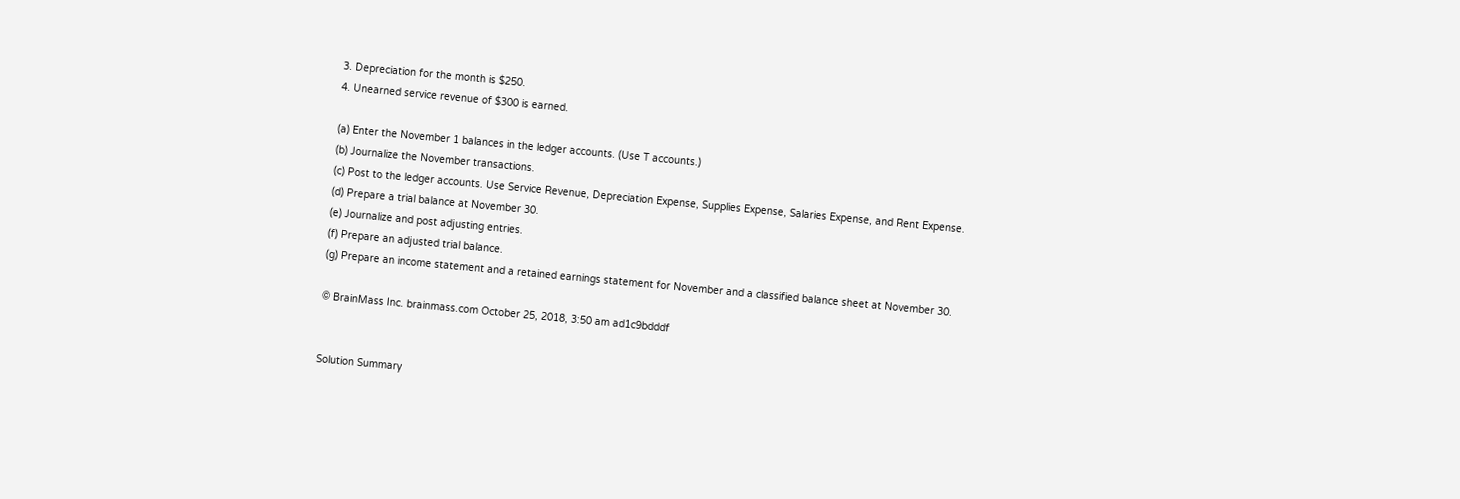3. Depreciation for the month is $250.
4. Unearned service revenue of $300 is earned.

(a) Enter the November 1 balances in the ledger accounts. (Use T accounts.)
(b) Journalize the November transactions.
(c) Post to the ledger accounts. Use Service Revenue, Depreciation Expense, Supplies Expense, Salaries Expense, and Rent Expense.
(d) Prepare a trial balance at November 30.
(e) Journalize and post adjusting entries.
(f) Prepare an adjusted trial balance.
(g) Prepare an income statement and a retained earnings statement for November and a classified balance sheet at November 30.

© BrainMass Inc. brainmass.com October 25, 2018, 3:50 am ad1c9bdddf


Solution Summary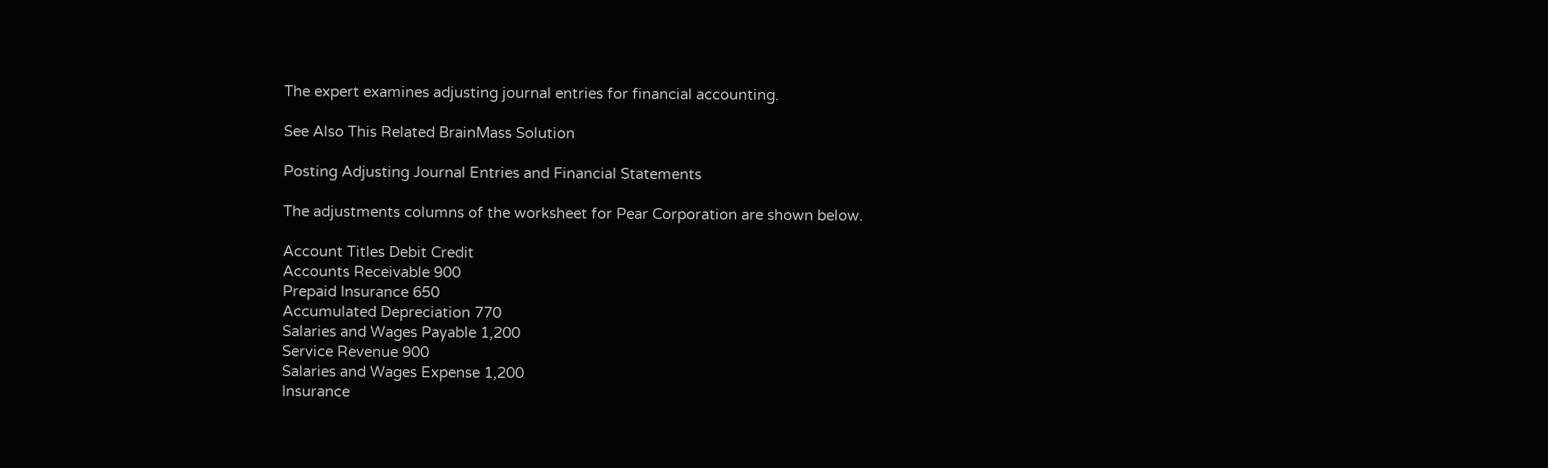The expert examines adjusting journal entries for financial accounting.

See Also This Related BrainMass Solution

Posting Adjusting Journal Entries and Financial Statements

The adjustments columns of the worksheet for Pear Corporation are shown below.

Account Titles Debit Credit
Accounts Receivable 900
Prepaid Insurance 650
Accumulated Depreciation 770
Salaries and Wages Payable 1,200
Service Revenue 900
Salaries and Wages Expense 1,200
Insurance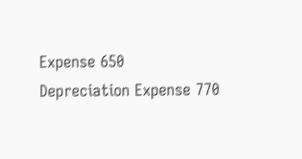Expense 650
Depreciation Expense 770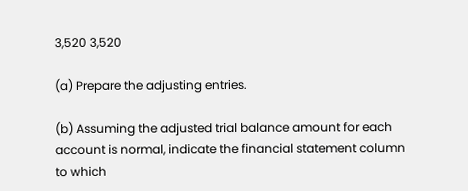3,520 3,520

(a) Prepare the adjusting entries.

(b) Assuming the adjusted trial balance amount for each account is normal, indicate the financial statement column to which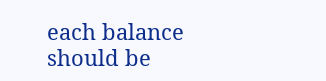each balance should be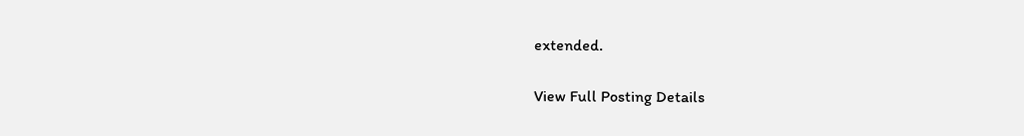extended.

View Full Posting Details